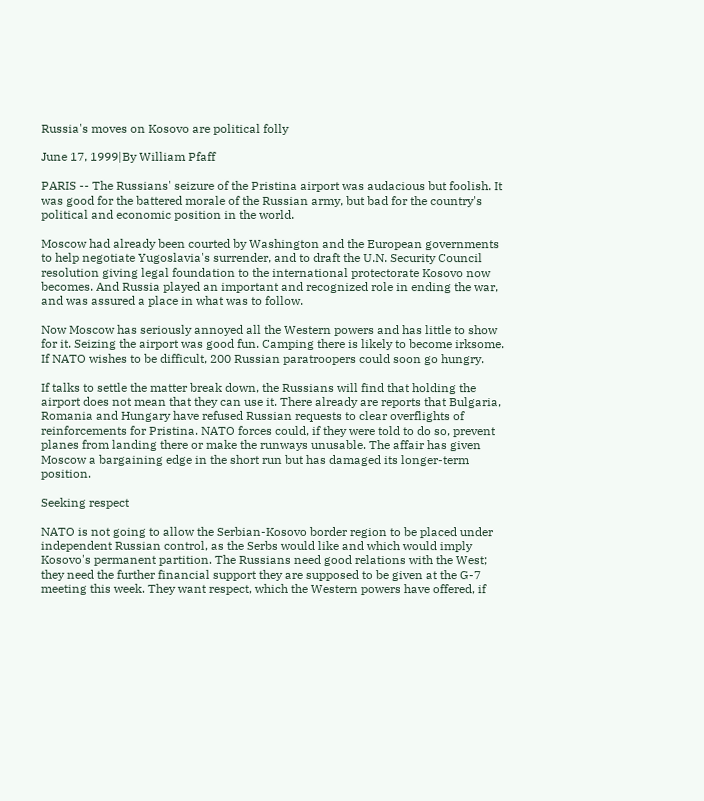Russia's moves on Kosovo are political folly

June 17, 1999|By William Pfaff

PARIS -- The Russians' seizure of the Pristina airport was audacious but foolish. It was good for the battered morale of the Russian army, but bad for the country's political and economic position in the world.

Moscow had already been courted by Washington and the European governments to help negotiate Yugoslavia's surrender, and to draft the U.N. Security Council resolution giving legal foundation to the international protectorate Kosovo now becomes. And Russia played an important and recognized role in ending the war, and was assured a place in what was to follow.

Now Moscow has seriously annoyed all the Western powers and has little to show for it. Seizing the airport was good fun. Camping there is likely to become irksome. If NATO wishes to be difficult, 200 Russian paratroopers could soon go hungry.

If talks to settle the matter break down, the Russians will find that holding the airport does not mean that they can use it. There already are reports that Bulgaria, Romania and Hungary have refused Russian requests to clear overflights of reinforcements for Pristina. NATO forces could, if they were told to do so, prevent planes from landing there or make the runways unusable. The affair has given Moscow a bargaining edge in the short run but has damaged its longer-term position.

Seeking respect

NATO is not going to allow the Serbian-Kosovo border region to be placed under independent Russian control, as the Serbs would like and which would imply Kosovo's permanent partition. The Russians need good relations with the West; they need the further financial support they are supposed to be given at the G-7 meeting this week. They want respect, which the Western powers have offered, if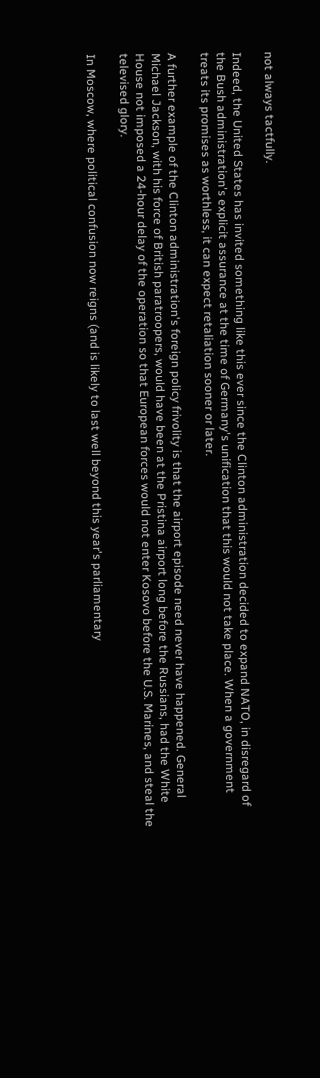not always tactfully.

Indeed, the United States has invited something like this ever since the Clinton administration decided to expand NATO, in disregard of the Bush administration's explicit assurance at the time of Germany's unification that this would not take place. When a government treats its promises as worthless, it can expect retaliation sooner or later.

A further example of the Clinton administration's foreign policy frivolity is that the airport episode need never have happened. General Michael Jackson, with his force of British paratroopers, would have been at the Pristina airport long before the Russians, had the White House not imposed a 24-hour delay of the operation so that European forces would not enter Kosovo before the U.S. Marines, and steal the televised glory.

In Moscow, where political confusion now reigns (and is likely to last well beyond this year's parliamentary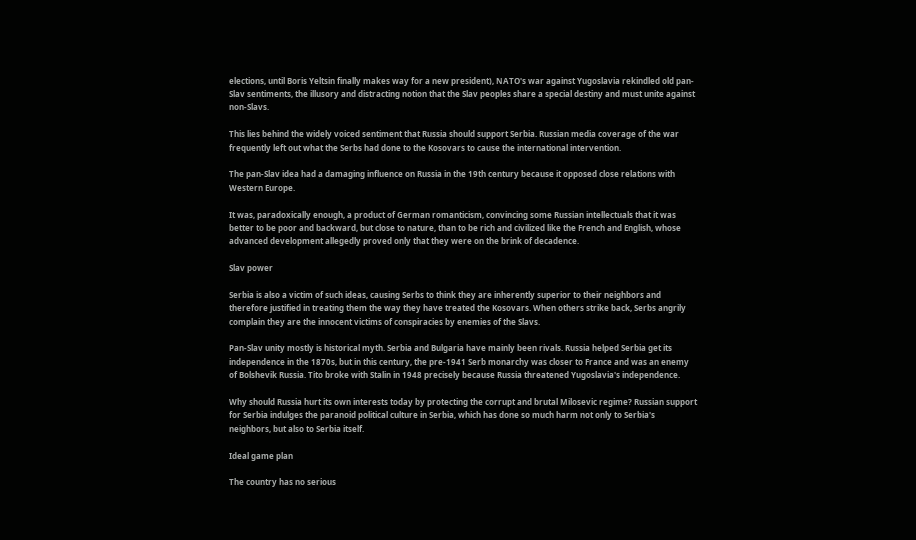elections, until Boris Yeltsin finally makes way for a new president), NATO's war against Yugoslavia rekindled old pan-Slav sentiments, the illusory and distracting notion that the Slav peoples share a special destiny and must unite against non-Slavs.

This lies behind the widely voiced sentiment that Russia should support Serbia. Russian media coverage of the war frequently left out what the Serbs had done to the Kosovars to cause the international intervention.

The pan-Slav idea had a damaging influence on Russia in the 19th century because it opposed close relations with Western Europe.

It was, paradoxically enough, a product of German romanticism, convincing some Russian intellectuals that it was better to be poor and backward, but close to nature, than to be rich and civilized like the French and English, whose advanced development allegedly proved only that they were on the brink of decadence.

Slav power

Serbia is also a victim of such ideas, causing Serbs to think they are inherently superior to their neighbors and therefore justified in treating them the way they have treated the Kosovars. When others strike back, Serbs angrily complain they are the innocent victims of conspiracies by enemies of the Slavs.

Pan-Slav unity mostly is historical myth. Serbia and Bulgaria have mainly been rivals. Russia helped Serbia get its independence in the 1870s, but in this century, the pre-1941 Serb monarchy was closer to France and was an enemy of Bolshevik Russia. Tito broke with Stalin in 1948 precisely because Russia threatened Yugoslavia's independence.

Why should Russia hurt its own interests today by protecting the corrupt and brutal Milosevic regime? Russian support for Serbia indulges the paranoid political culture in Serbia, which has done so much harm not only to Serbia's neighbors, but also to Serbia itself.

Ideal game plan

The country has no serious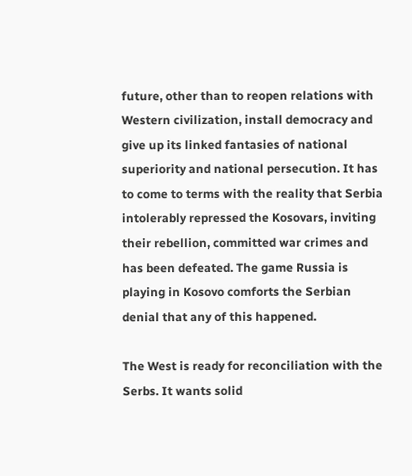future, other than to reopen relations with Western civilization, install democracy and give up its linked fantasies of national superiority and national persecution. It has to come to terms with the reality that Serbia intolerably repressed the Kosovars, inviting their rebellion, committed war crimes and has been defeated. The game Russia is playing in Kosovo comforts the Serbian denial that any of this happened.

The West is ready for reconciliation with the Serbs. It wants solid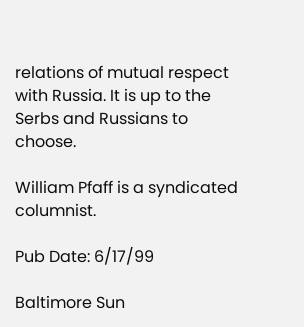relations of mutual respect with Russia. It is up to the Serbs and Russians to choose.

William Pfaff is a syndicated columnist.

Pub Date: 6/17/99

Baltimore Sun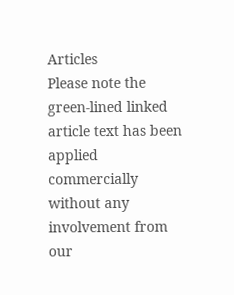Articles
Please note the green-lined linked article text has been applied commercially without any involvement from our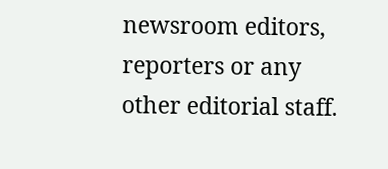newsroom editors, reporters or any other editorial staff.